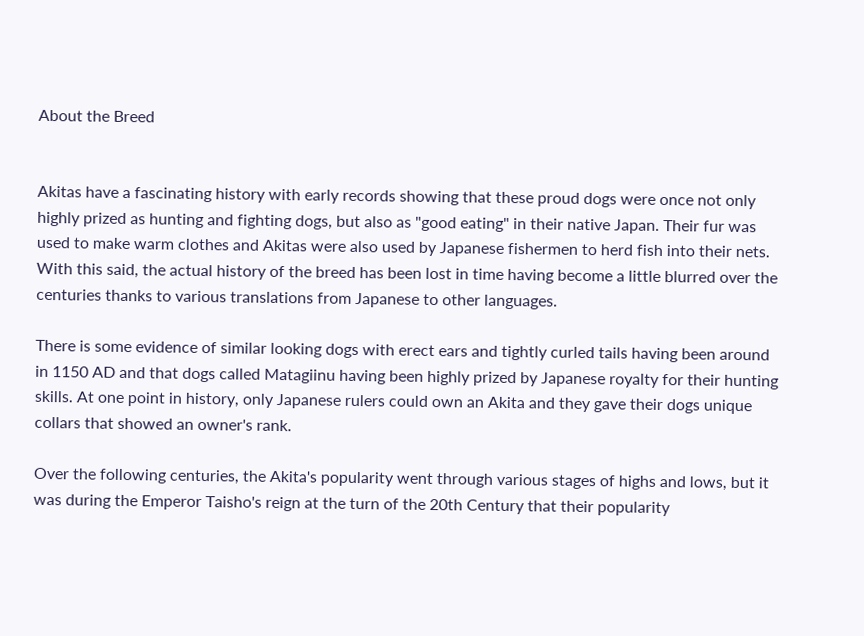About the Breed


Akitas have a fascinating history with early records showing that these proud dogs were once not only highly prized as hunting and fighting dogs, but also as "good eating" in their native Japan. Their fur was used to make warm clothes and Akitas were also used by Japanese fishermen to herd fish into their nets. With this said, the actual history of the breed has been lost in time having become a little blurred over the centuries thanks to various translations from Japanese to other languages.

There is some evidence of similar looking dogs with erect ears and tightly curled tails having been around in 1150 AD and that dogs called Matagiinu having been highly prized by Japanese royalty for their hunting skills. At one point in history, only Japanese rulers could own an Akita and they gave their dogs unique collars that showed an owner's rank.

Over the following centuries, the Akita's popularity went through various stages of highs and lows, but it was during the Emperor Taisho's reign at the turn of the 20th Century that their popularity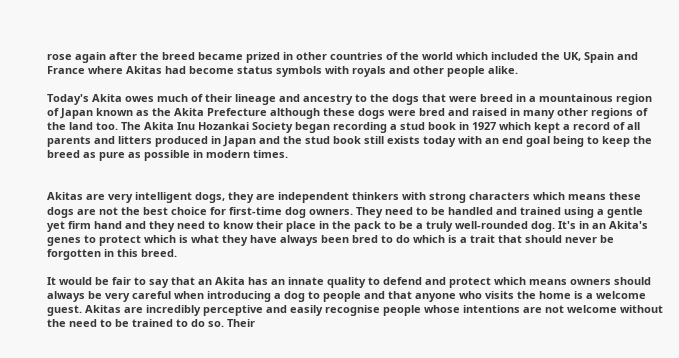rose again after the breed became prized in other countries of the world which included the UK, Spain and France where Akitas had become status symbols with royals and other people alike.

Today's Akita owes much of their lineage and ancestry to the dogs that were breed in a mountainous region of Japan known as the Akita Prefecture although these dogs were bred and raised in many other regions of the land too. The Akita Inu Hozankai Society began recording a stud book in 1927 which kept a record of all parents and litters produced in Japan and the stud book still exists today with an end goal being to keep the breed as pure as possible in modern times.


Akitas are very intelligent dogs, they are independent thinkers with strong characters which means these dogs are not the best choice for first-time dog owners. They need to be handled and trained using a gentle yet firm hand and they need to know their place in the pack to be a truly well-rounded dog. It's in an Akita's genes to protect which is what they have always been bred to do which is a trait that should never be forgotten in this breed.

It would be fair to say that an Akita has an innate quality to defend and protect which means owners should always be very careful when introducing a dog to people and that anyone who visits the home is a welcome guest. Akitas are incredibly perceptive and easily recognise people whose intentions are not welcome without the need to be trained to do so. Their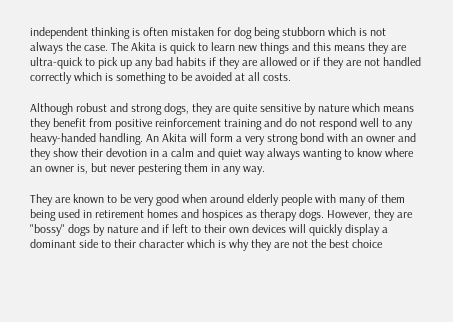independent thinking is often mistaken for dog being stubborn which is not always the case. The Akita is quick to learn new things and this means they are ultra-quick to pick up any bad habits if they are allowed or if they are not handled correctly which is something to be avoided at all costs.

Although robust and strong dogs, they are quite sensitive by nature which means they benefit from positive reinforcement training and do not respond well to any heavy-handed handling. An Akita will form a very strong bond with an owner and they show their devotion in a calm and quiet way always wanting to know where an owner is, but never pestering them in any way.

They are known to be very good when around elderly people with many of them being used in retirement homes and hospices as therapy dogs. However, they are "bossy" dogs by nature and if left to their own devices will quickly display a dominant side to their character which is why they are not the best choice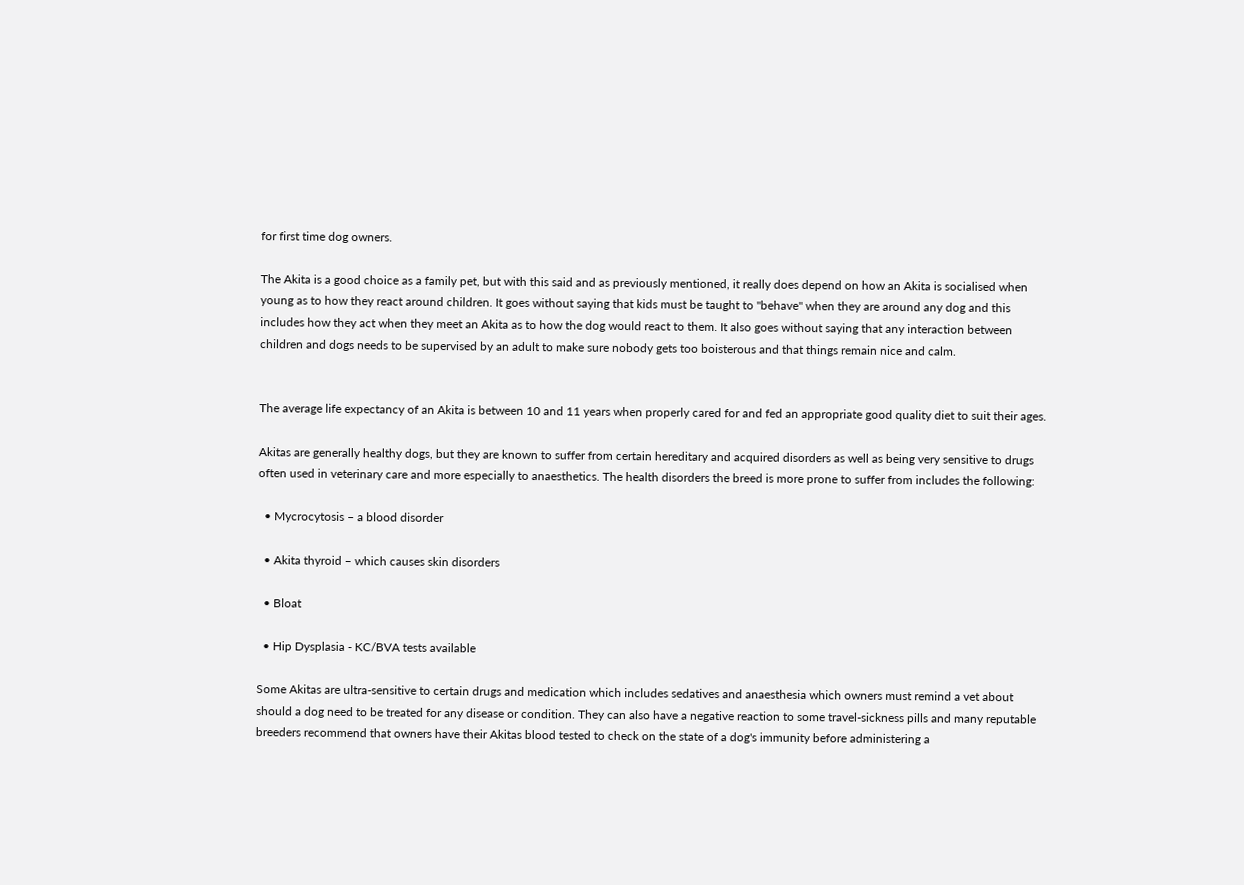for first time dog owners.

The Akita is a good choice as a family pet, but with this said and as previously mentioned, it really does depend on how an Akita is socialised when young as to how they react around children. It goes without saying that kids must be taught to "behave" when they are around any dog and this includes how they act when they meet an Akita as to how the dog would react to them. It also goes without saying that any interaction between children and dogs needs to be supervised by an adult to make sure nobody gets too boisterous and that things remain nice and calm.


The average life expectancy of an Akita is between 10 and 11 years when properly cared for and fed an appropriate good quality diet to suit their ages.

Akitas are generally healthy dogs, but they are known to suffer from certain hereditary and acquired disorders as well as being very sensitive to drugs often used in veterinary care and more especially to anaesthetics. The health disorders the breed is more prone to suffer from includes the following:

  • Mycrocytosis – a blood disorder

  • Akita thyroid – which causes skin disorders

  • Bloat

  • Hip Dysplasia - KC/BVA tests available

Some Akitas are ultra-sensitive to certain drugs and medication which includes sedatives and anaesthesia which owners must remind a vet about should a dog need to be treated for any disease or condition. They can also have a negative reaction to some travel-sickness pills and many reputable breeders recommend that owners have their Akitas blood tested to check on the state of a dog's immunity before administering a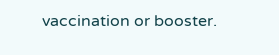vaccination or booster.